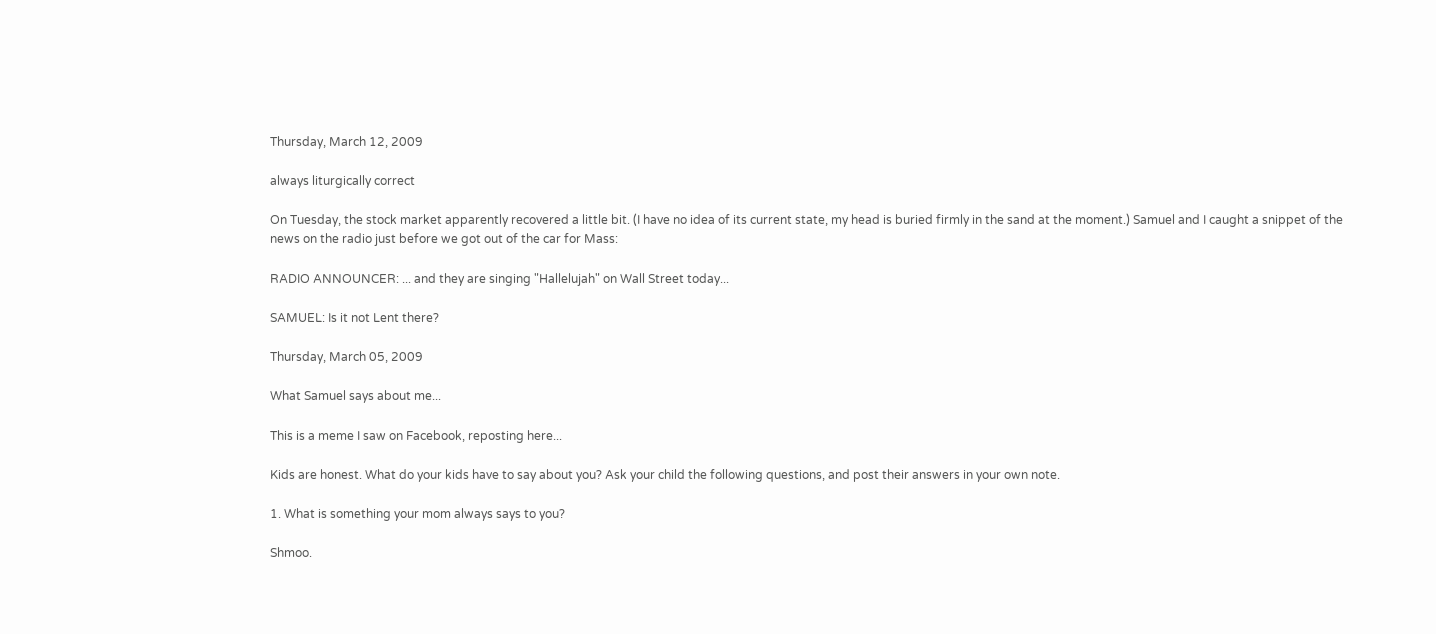Thursday, March 12, 2009

always liturgically correct

On Tuesday, the stock market apparently recovered a little bit. (I have no idea of its current state, my head is buried firmly in the sand at the moment.) Samuel and I caught a snippet of the news on the radio just before we got out of the car for Mass:

RADIO ANNOUNCER: ... and they are singing "Hallelujah" on Wall Street today...

SAMUEL: Is it not Lent there?

Thursday, March 05, 2009

What Samuel says about me...

This is a meme I saw on Facebook, reposting here...

Kids are honest. What do your kids have to say about you? Ask your child the following questions, and post their answers in your own note.

1. What is something your mom always says to you?

Shmoo.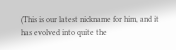(This is our latest nickname for him, and it has evolved into quite the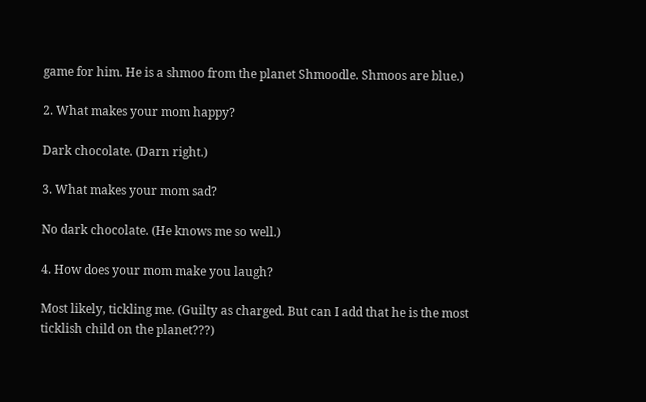game for him. He is a shmoo from the planet Shmoodle. Shmoos are blue.)

2. What makes your mom happy?

Dark chocolate. (Darn right.)

3. What makes your mom sad?

No dark chocolate. (He knows me so well.)

4. How does your mom make you laugh?

Most likely, tickling me. (Guilty as charged. But can I add that he is the most ticklish child on the planet???)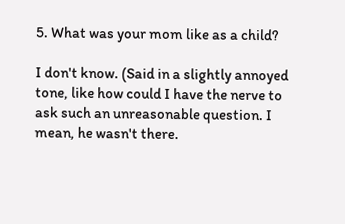5. What was your mom like as a child?

I don't know. (Said in a slightly annoyed tone, like how could I have the nerve to ask such an unreasonable question. I mean, he wasn't there.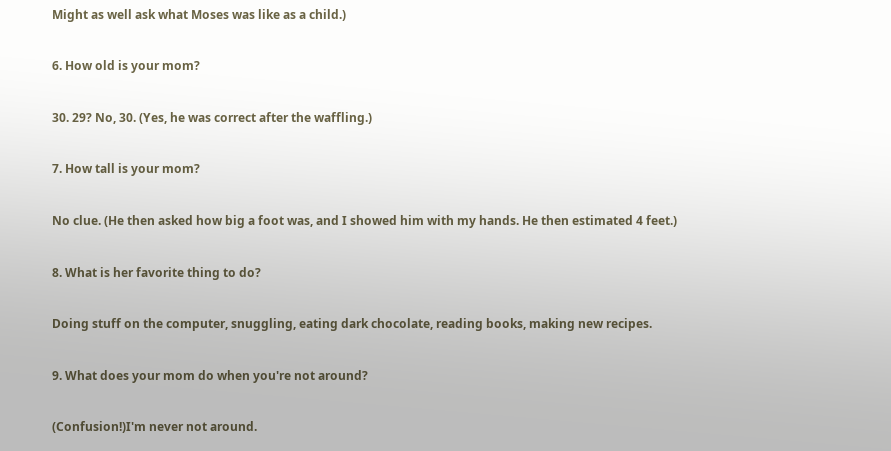Might as well ask what Moses was like as a child.)

6. How old is your mom?

30. 29? No, 30. (Yes, he was correct after the waffling.)

7. How tall is your mom?

No clue. (He then asked how big a foot was, and I showed him with my hands. He then estimated 4 feet.)

8. What is her favorite thing to do?

Doing stuff on the computer, snuggling, eating dark chocolate, reading books, making new recipes.

9. What does your mom do when you're not around?

(Confusion!)I'm never not around.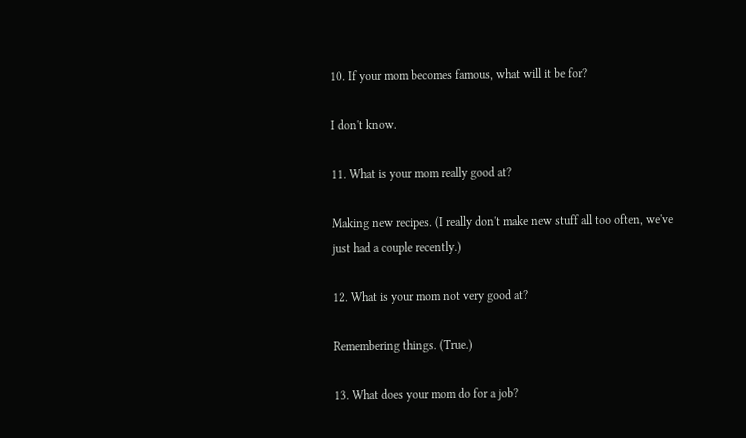10. If your mom becomes famous, what will it be for?

I don't know.

11. What is your mom really good at?

Making new recipes. (I really don't make new stuff all too often, we've just had a couple recently.)

12. What is your mom not very good at?

Remembering things. (True.)

13. What does your mom do for a job?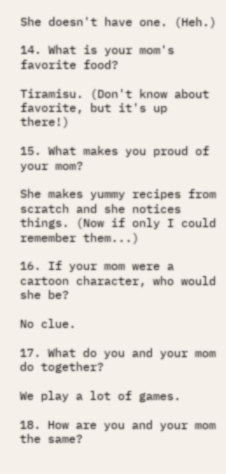She doesn't have one. (Heh.)

14. What is your mom's favorite food?

Tiramisu. (Don't know about favorite, but it's up there!)

15. What makes you proud of your mom?

She makes yummy recipes from scratch and she notices things. (Now if only I could remember them...)

16. If your mom were a cartoon character, who would she be?

No clue.

17. What do you and your mom do together?

We play a lot of games.

18. How are you and your mom the same?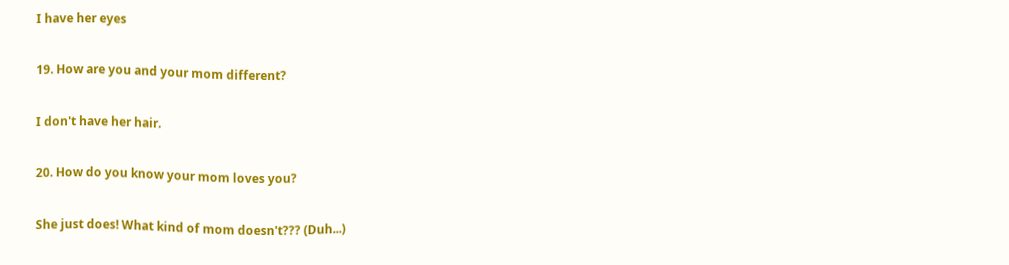I have her eyes

19. How are you and your mom different?

I don't have her hair.

20. How do you know your mom loves you?

She just does! What kind of mom doesn't??? (Duh...)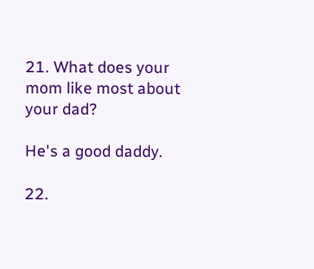21. What does your mom like most about your dad?

He's a good daddy.

22.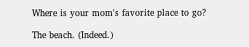Where is your mom's favorite place to go?

The beach. (Indeed.)